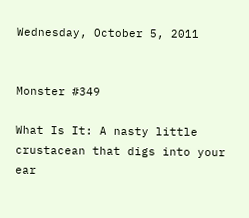Wednesday, October 5, 2011


Monster #349

What Is It: A nasty little crustacean that digs into your ear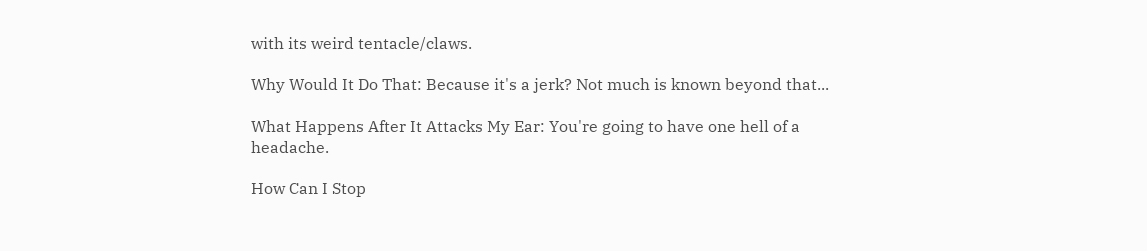with its weird tentacle/claws.

Why Would It Do That: Because it's a jerk? Not much is known beyond that...

What Happens After It Attacks My Ear: You're going to have one hell of a headache.

How Can I Stop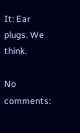It: Ear plugs. We think.

No comments: